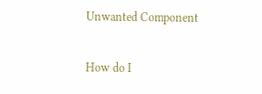Unwanted Component

How do I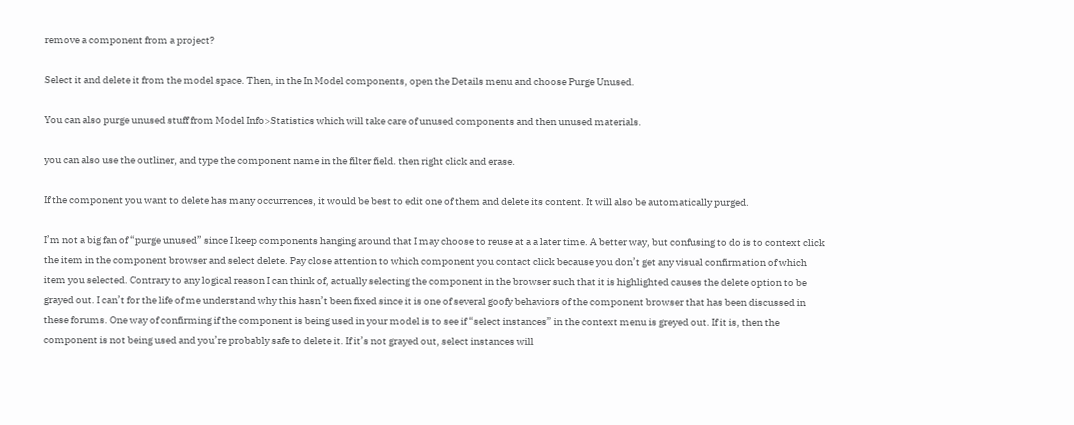remove a component from a project?

Select it and delete it from the model space. Then, in the In Model components, open the Details menu and choose Purge Unused.

You can also purge unused stuff from Model Info>Statistics which will take care of unused components and then unused materials.

you can also use the outliner, and type the component name in the filter field. then right click and erase.

If the component you want to delete has many occurrences, it would be best to edit one of them and delete its content. It will also be automatically purged.

I’m not a big fan of “purge unused” since I keep components hanging around that I may choose to reuse at a a later time. A better way, but confusing to do is to context click the item in the component browser and select delete. Pay close attention to which component you contact click because you don’t get any visual confirmation of which item you selected. Contrary to any logical reason I can think of, actually selecting the component in the browser such that it is highlighted causes the delete option to be grayed out. I can’t for the life of me understand why this hasn’t been fixed since it is one of several goofy behaviors of the component browser that has been discussed in these forums. One way of confirming if the component is being used in your model is to see if “select instances” in the context menu is greyed out. If it is, then the component is not being used and you’re probably safe to delete it. If it’s not grayed out, select instances will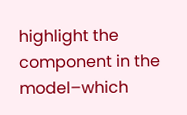highlight the component in the model–which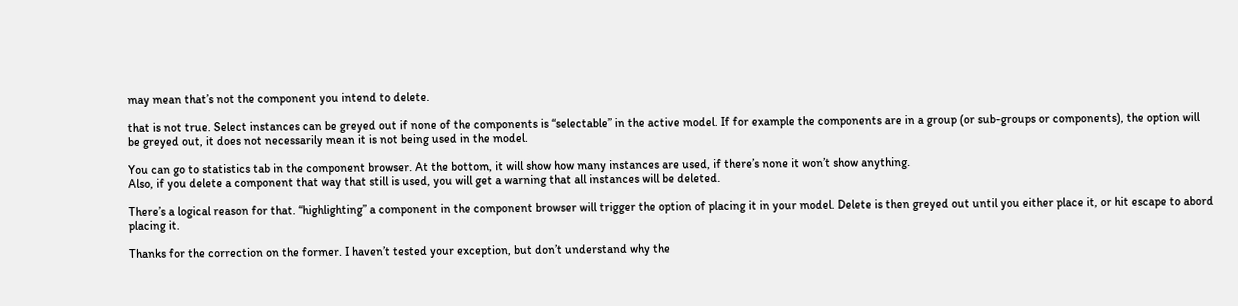may mean that’s not the component you intend to delete.

that is not true. Select instances can be greyed out if none of the components is “selectable” in the active model. If for example the components are in a group (or sub-groups or components), the option will be greyed out, it does not necessarily mean it is not being used in the model.

You can go to statistics tab in the component browser. At the bottom, it will show how many instances are used, if there’s none it won’t show anything.
Also, if you delete a component that way that still is used, you will get a warning that all instances will be deleted.

There’s a logical reason for that. “highlighting” a component in the component browser will trigger the option of placing it in your model. Delete is then greyed out until you either place it, or hit escape to abord placing it.

Thanks for the correction on the former. I haven’t tested your exception, but don’t understand why the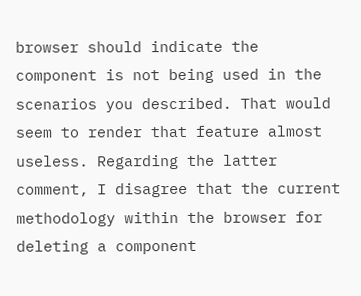browser should indicate the component is not being used in the scenarios you described. That would seem to render that feature almost useless. Regarding the latter comment, I disagree that the current methodology within the browser for deleting a component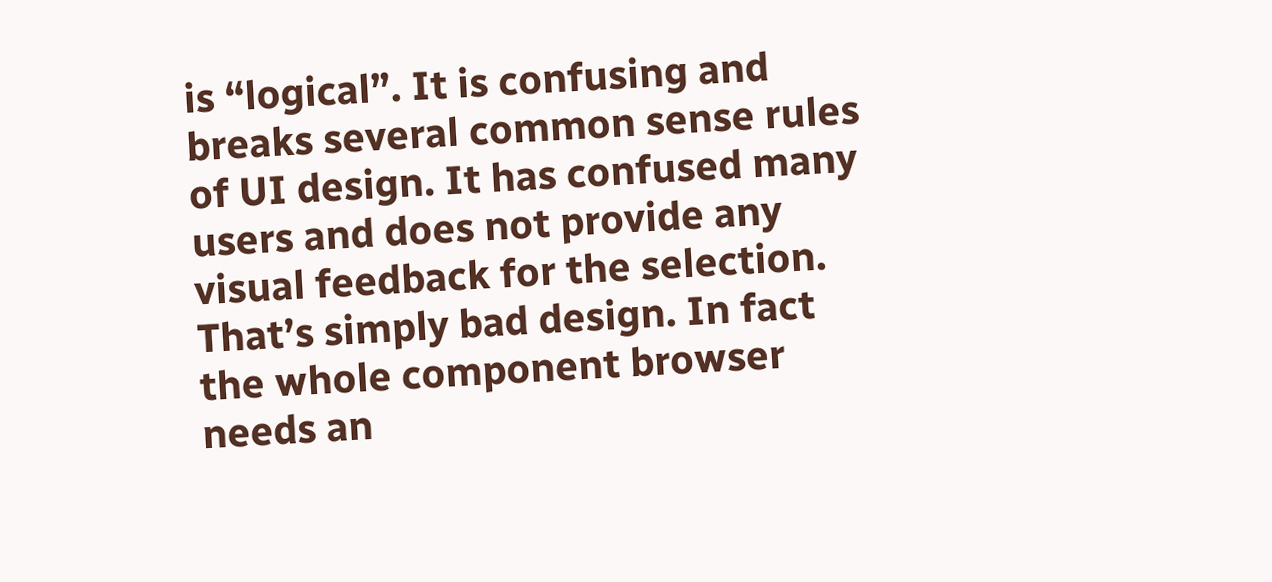is “logical”. It is confusing and breaks several common sense rules of UI design. It has confused many users and does not provide any visual feedback for the selection. That’s simply bad design. In fact the whole component browser needs an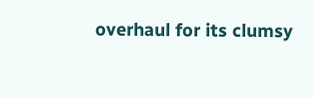overhaul for its clumsy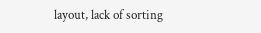layout, lack of sorting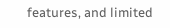features, and limited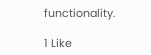functionality.

1 Like